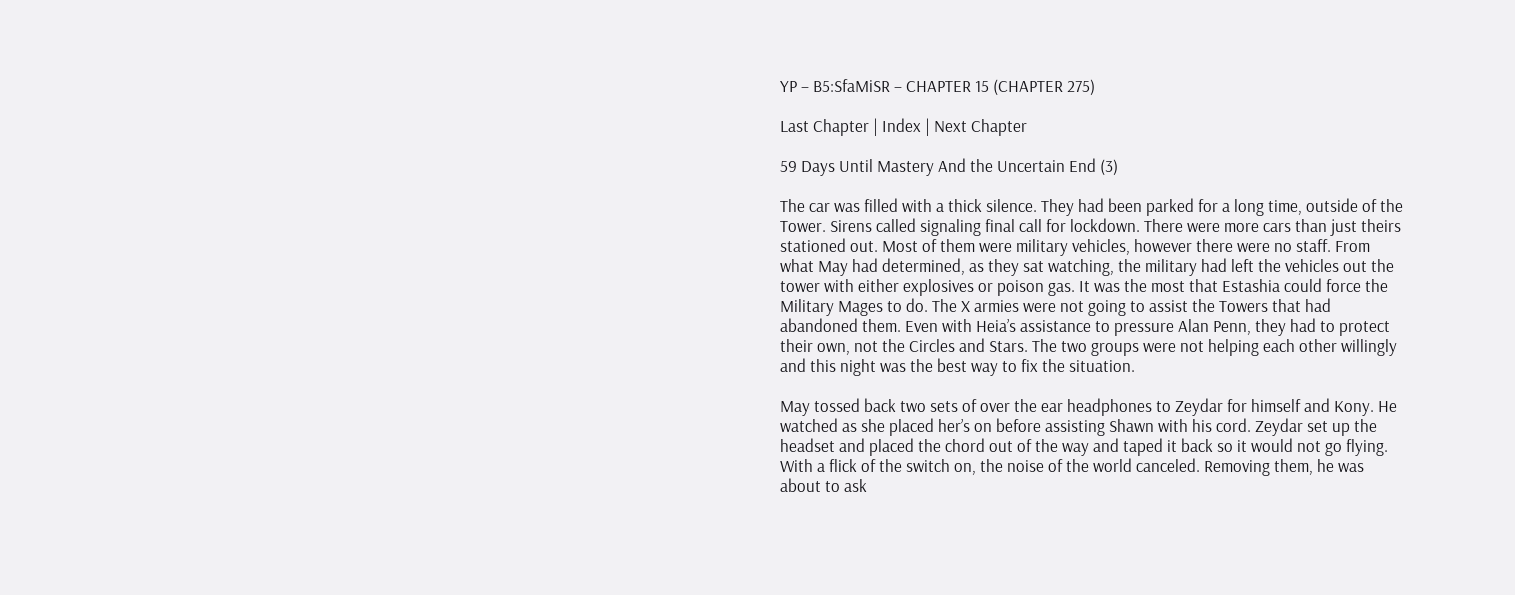YP – B5:SfaMiSR – CHAPTER 15 (CHAPTER 275)

Last Chapter | Index | Next Chapter

59 Days Until Mastery And the Uncertain End (3)

The car was filled with a thick silence. They had been parked for a long time, outside of the Tower. Sirens called signaling final call for lockdown. There were more cars than just theirs stationed out. Most of them were military vehicles, however there were no staff. From what May had determined, as they sat watching, the military had left the vehicles out the tower with either explosives or poison gas. It was the most that Estashia could force the Military Mages to do. The X armies were not going to assist the Towers that had abandoned them. Even with Heia’s assistance to pressure Alan Penn, they had to protect their own, not the Circles and Stars. The two groups were not helping each other willingly and this night was the best way to fix the situation.

May tossed back two sets of over the ear headphones to Zeydar for himself and Kony. He watched as she placed her’s on before assisting Shawn with his cord. Zeydar set up the headset and placed the chord out of the way and taped it back so it would not go flying. With a flick of the switch on, the noise of the world canceled. Removing them, he was about to ask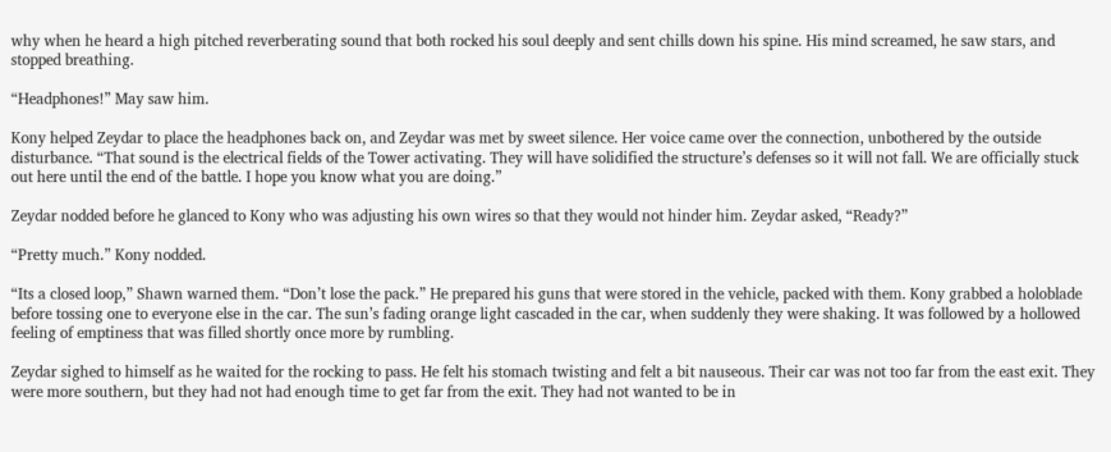why when he heard a high pitched reverberating sound that both rocked his soul deeply and sent chills down his spine. His mind screamed, he saw stars, and stopped breathing.

“Headphones!” May saw him.

Kony helped Zeydar to place the headphones back on, and Zeydar was met by sweet silence. Her voice came over the connection, unbothered by the outside disturbance. “That sound is the electrical fields of the Tower activating. They will have solidified the structure’s defenses so it will not fall. We are officially stuck out here until the end of the battle. I hope you know what you are doing.”

Zeydar nodded before he glanced to Kony who was adjusting his own wires so that they would not hinder him. Zeydar asked, “Ready?”

“Pretty much.” Kony nodded.

“Its a closed loop,” Shawn warned them. “Don’t lose the pack.” He prepared his guns that were stored in the vehicle, packed with them. Kony grabbed a holoblade before tossing one to everyone else in the car. The sun’s fading orange light cascaded in the car, when suddenly they were shaking. It was followed by a hollowed feeling of emptiness that was filled shortly once more by rumbling.

Zeydar sighed to himself as he waited for the rocking to pass. He felt his stomach twisting and felt a bit nauseous. Their car was not too far from the east exit. They were more southern, but they had not had enough time to get far from the exit. They had not wanted to be in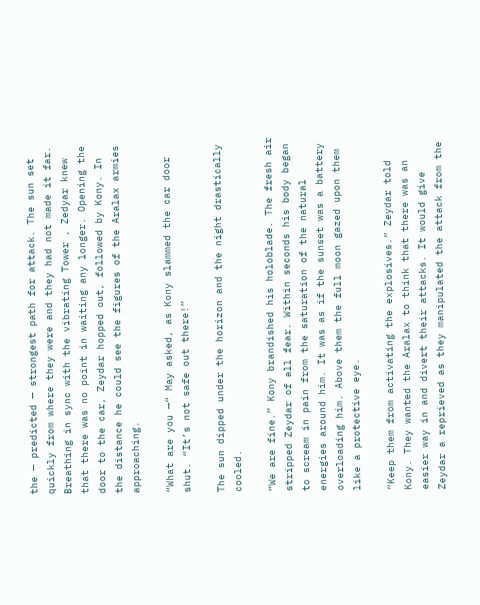the — predicted — strongest path for attack. The sun set quickly from where they were and they had not made it far. Breathing in sync with the vibrating Tower , Zedyar knew that there was no point in waiting any longer. Opening the door to the car, Zeydar hopped out, followed by Kony. In the distance he could see the figures of the Aralax armies approaching.

“What are you —“ May asked, as Kony slammed the car door shut. “It’s not safe out there!”

The sun dipped under the horizon and the night drastically cooled.

“We are fine.” Kony brandished his holoblade. The fresh air stripped Zeydar of all fear. Within seconds his body began to scream in pain from the saturation of the natural energies around him. It was as if the sunset was a battery overloading him. Above them the full moon gazed upon them like a protective eye.

“Keep them from activating the explosives.” Zeydar told Kony. They wanted the Aralax to think that there was an easier way in and divert their attacks. It would give Zeydar a reprieved as they manipulated the attack from the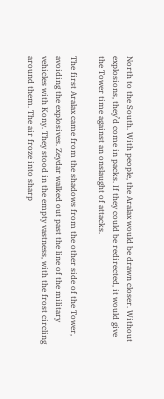North to the South. With people, the Aralax would be drawn closer. Without explosions, they’d come in packs. If they could be redirected, it would give the Tower time against an onslaught of attacks.

The first Aralax came from the shadows from the other side of the Tower, avoiding the explosives. Zeydar walked out past the line of the military vehicles with Kony. They stood in the empty vastness, with the frost circling around them. The air froze into sharp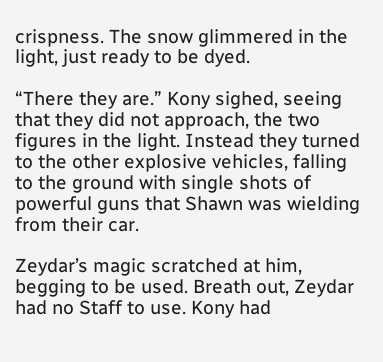crispness. The snow glimmered in the light, just ready to be dyed.

“There they are.” Kony sighed, seeing that they did not approach, the two figures in the light. Instead they turned to the other explosive vehicles, falling to the ground with single shots of powerful guns that Shawn was wielding from their car.

Zeydar’s magic scratched at him, begging to be used. Breath out, Zeydar had no Staff to use. Kony had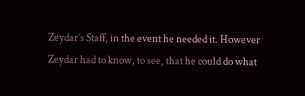Zeydar’s Staff, in the event he needed it. However Zeydar had to know, to see, that he could do what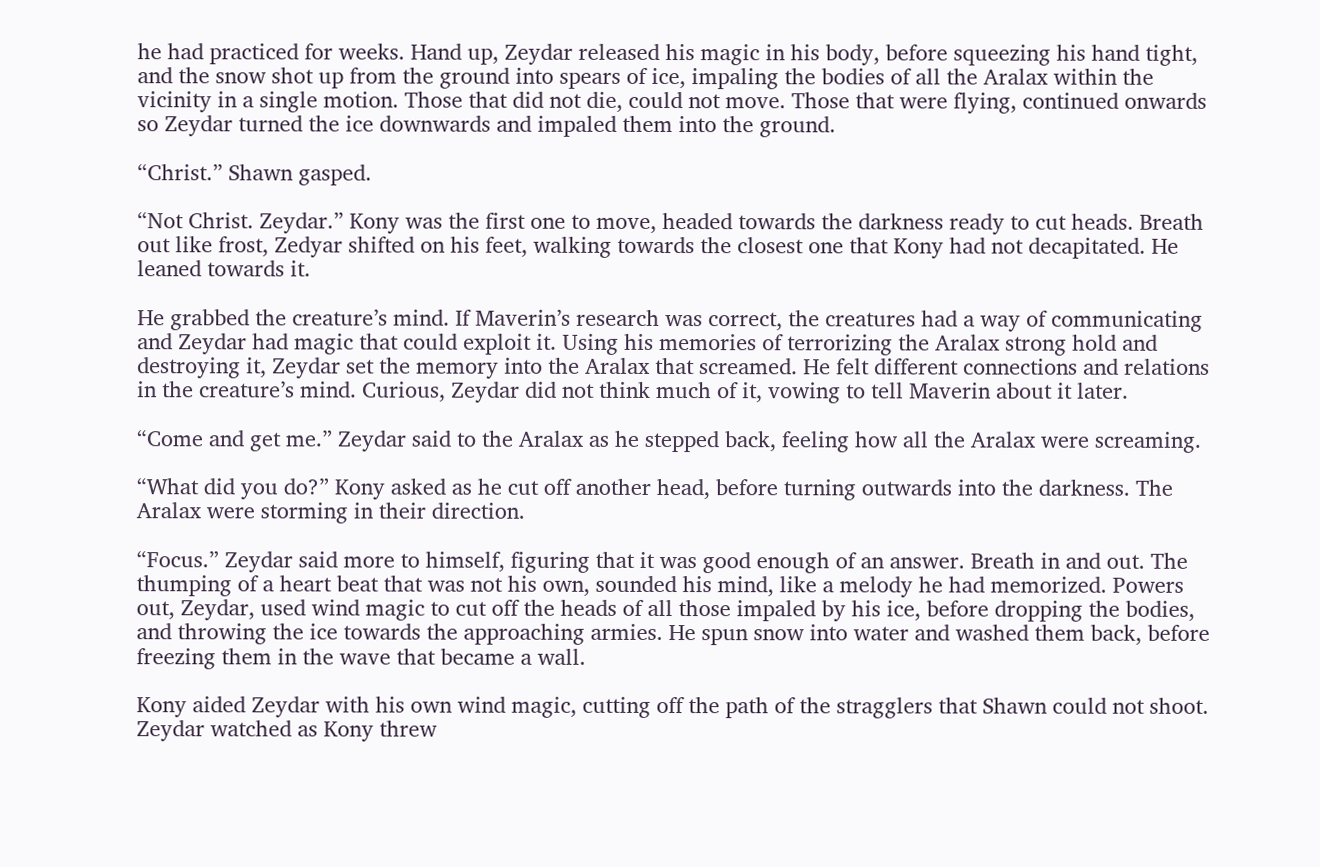he had practiced for weeks. Hand up, Zeydar released his magic in his body, before squeezing his hand tight, and the snow shot up from the ground into spears of ice, impaling the bodies of all the Aralax within the vicinity in a single motion. Those that did not die, could not move. Those that were flying, continued onwards so Zeydar turned the ice downwards and impaled them into the ground.

“Christ.” Shawn gasped.

“Not Christ. Zeydar.” Kony was the first one to move, headed towards the darkness ready to cut heads. Breath out like frost, Zedyar shifted on his feet, walking towards the closest one that Kony had not decapitated. He leaned towards it.

He grabbed the creature’s mind. If Maverin’s research was correct, the creatures had a way of communicating and Zeydar had magic that could exploit it. Using his memories of terrorizing the Aralax strong hold and destroying it, Zeydar set the memory into the Aralax that screamed. He felt different connections and relations in the creature’s mind. Curious, Zeydar did not think much of it, vowing to tell Maverin about it later.

“Come and get me.” Zeydar said to the Aralax as he stepped back, feeling how all the Aralax were screaming.

“What did you do?” Kony asked as he cut off another head, before turning outwards into the darkness. The Aralax were storming in their direction.

“Focus.” Zeydar said more to himself, figuring that it was good enough of an answer. Breath in and out. The thumping of a heart beat that was not his own, sounded his mind, like a melody he had memorized. Powers out, Zeydar, used wind magic to cut off the heads of all those impaled by his ice, before dropping the bodies, and throwing the ice towards the approaching armies. He spun snow into water and washed them back, before freezing them in the wave that became a wall.

Kony aided Zeydar with his own wind magic, cutting off the path of the stragglers that Shawn could not shoot. Zeydar watched as Kony threw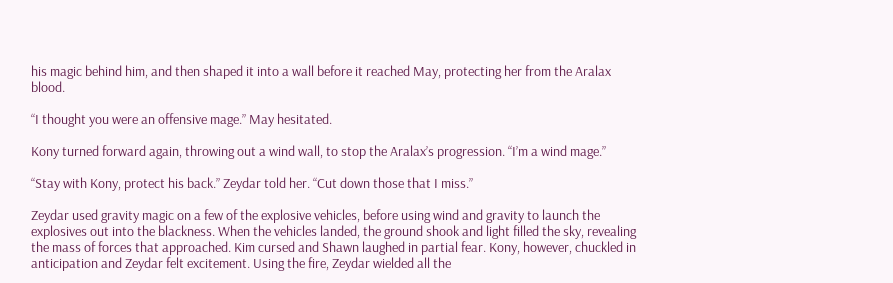his magic behind him, and then shaped it into a wall before it reached May, protecting her from the Aralax blood.

“I thought you were an offensive mage.” May hesitated.

Kony turned forward again, throwing out a wind wall, to stop the Aralax’s progression. “I’m a wind mage.”

“Stay with Kony, protect his back.” Zeydar told her. “Cut down those that I miss.”

Zeydar used gravity magic on a few of the explosive vehicles, before using wind and gravity to launch the explosives out into the blackness. When the vehicles landed, the ground shook and light filled the sky, revealing the mass of forces that approached. Kim cursed and Shawn laughed in partial fear. Kony, however, chuckled in anticipation and Zeydar felt excitement. Using the fire, Zeydar wielded all the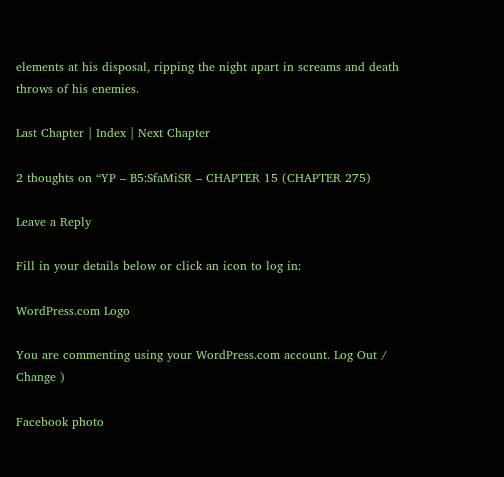elements at his disposal, ripping the night apart in screams and death throws of his enemies.

Last Chapter | Index | Next Chapter

2 thoughts on “YP – B5:SfaMiSR – CHAPTER 15 (CHAPTER 275)

Leave a Reply

Fill in your details below or click an icon to log in:

WordPress.com Logo

You are commenting using your WordPress.com account. Log Out /  Change )

Facebook photo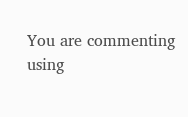You are commenting using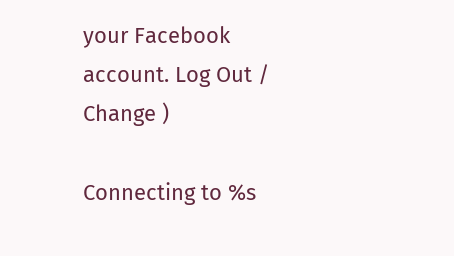your Facebook account. Log Out /  Change )

Connecting to %s